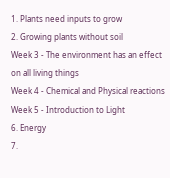1. Plants need inputs to grow
2. Growing plants without soil
Week 3 - The environment has an effect on all living things
Week 4 - Chemical and Physical reactions
Week 5 - Introduction to Light
6. Energy
7.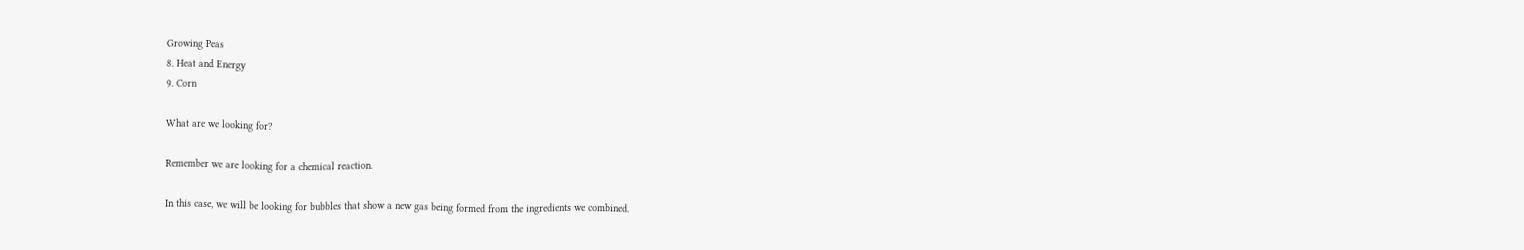Growing Peas
8. Heat and Energy
9. Corn

What are we looking for?

Remember we are looking for a chemical reaction.

In this case, we will be looking for bubbles that show a new gas being formed from the ingredients we combined.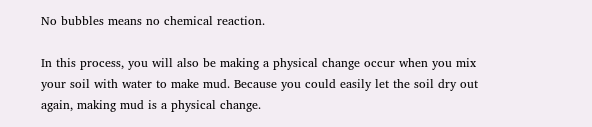No bubbles means no chemical reaction.

In this process, you will also be making a physical change occur when you mix your soil with water to make mud. Because you could easily let the soil dry out again, making mud is a physical change.